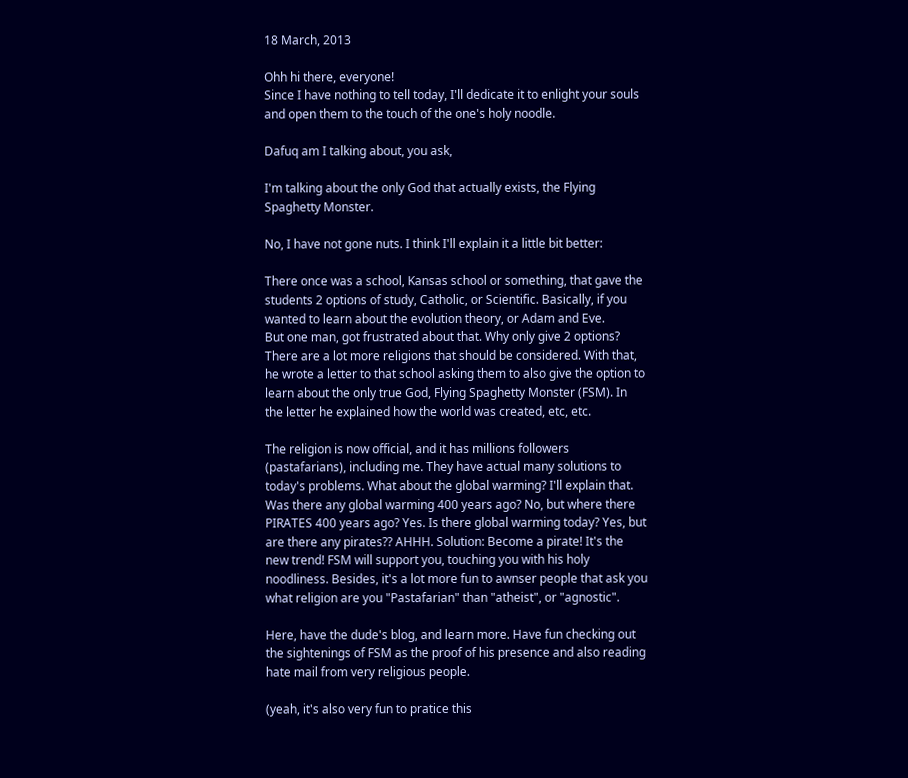18 March, 2013

Ohh hi there, everyone!
Since I have nothing to tell today, I'll dedicate it to enlight your souls and open them to the touch of the one's holy noodle.

Dafuq am I talking about, you ask,

I'm talking about the only God that actually exists, the Flying Spaghetty Monster.

No, I have not gone nuts. I think I'll explain it a little bit better:

There once was a school, Kansas school or something, that gave the students 2 options of study, Catholic, or Scientific. Basically, if you wanted to learn about the evolution theory, or Adam and Eve.
But one man, got frustrated about that. Why only give 2 options? There are a lot more religions that should be considered. With that, he wrote a letter to that school asking them to also give the option to learn about the only true God, Flying Spaghetty Monster (FSM). In the letter he explained how the world was created, etc, etc.

The religion is now official, and it has millions followers (pastafarians), including me. They have actual many solutions to today's problems. What about the global warming? I'll explain that. Was there any global warming 400 years ago? No, but where there PIRATES 400 years ago? Yes. Is there global warming today? Yes, but are there any pirates?? AHHH. Solution: Become a pirate! It's the new trend! FSM will support you, touching you with his holy noodliness. Besides, it's a lot more fun to awnser people that ask you what religion are you "Pastafarian" than "atheist", or "agnostic".

Here, have the dude's blog, and learn more. Have fun checking out the sightenings of FSM as the proof of his presence and also reading hate mail from very religious people.

(yeah, it's also very fun to pratice this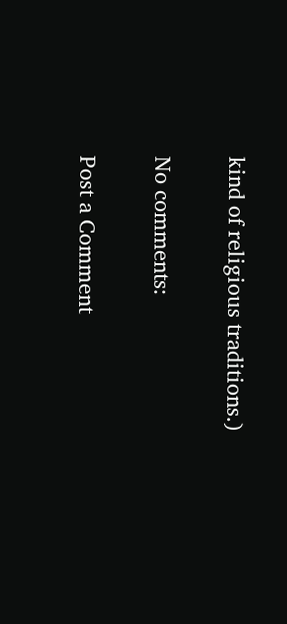kind of religious traditions.)

No comments:

Post a Comment